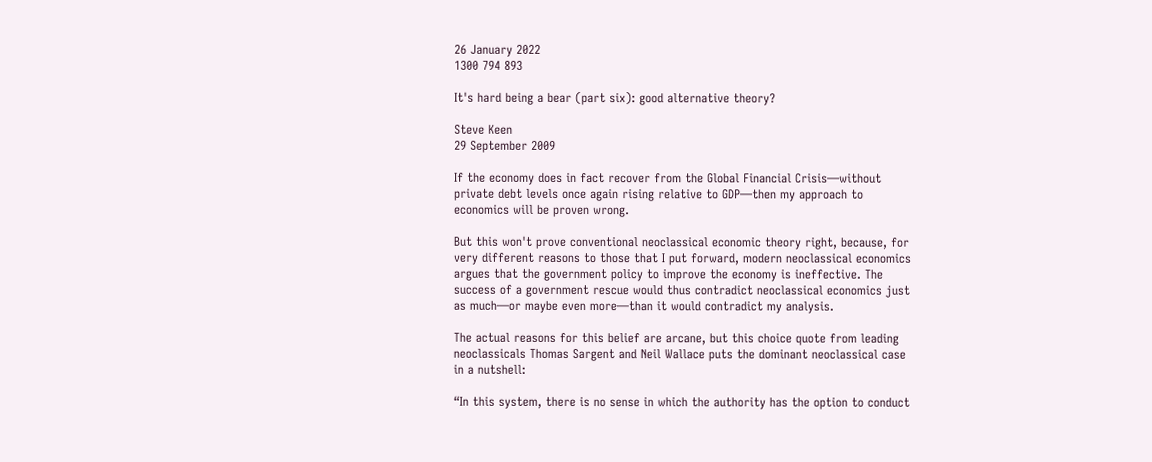26 January 2022
1300 794 893

It's hard being a bear (part six): good alternative theory?

Steve Keen
29 September 2009

If the economy does in fact recover from the Global Financial Crisis—without private debt levels once again rising relative to GDP—then my approach to economics will be proven wrong.

But this won't prove conventional neoclassical economic theory right, because, for very different reasons to those that I put forward, modern neoclassical economics argues that the government policy to improve the economy is ineffective. The success of a government rescue would thus contradict neoclassical economics just as much—or maybe even more—than it would contradict my analysis.

The actual reasons for this belief are arcane, but this choice quote from leading neoclassicals Thomas Sargent and Neil Wallace puts the dominant neoclassical case in a nutshell:

“In this system, there is no sense in which the authority has the option to conduct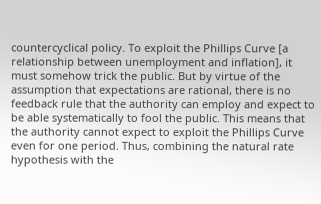countercyclical policy. To exploit the Phillips Curve [a relationship between unemployment and inflation], it must somehow trick the public. But by virtue of the assumption that expectations are rational, there is no feedback rule that the authority can employ and expect to be able systematically to fool the public. This means that the authority cannot expect to exploit the Phillips Curve even for one period. Thus, combining the natural rate hypothesis with the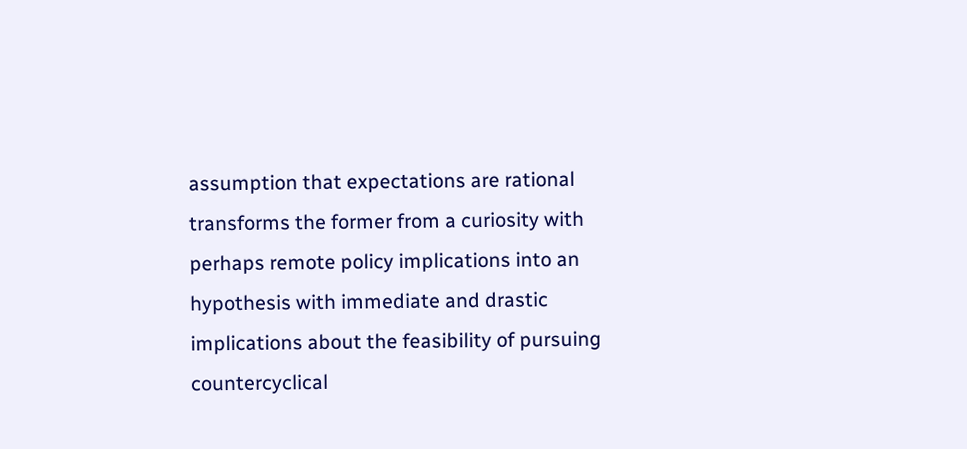assumption that expectations are rational transforms the former from a curiosity with perhaps remote policy implications into an hypothesis with immediate and drastic implications about the feasibility of pursuing countercyclical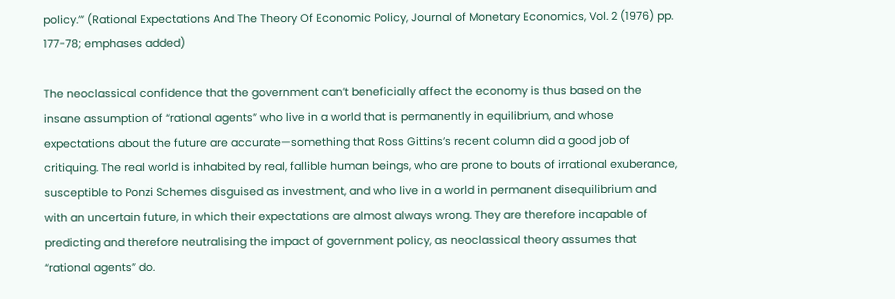policy.’” (Rational Expectations And The Theory Of Economic Policy, Journal of Monetary Economics, Vol. 2 (1976) pp. 177-78; emphases added)

The neoclassical confidence that the government can’t beneficially affect the economy is thus based on the insane assumption of “rational agents” who live in a world that is permanently in equilibrium, and whose expectations about the future are accurate—something that Ross Gittins’s recent column did a good job of critiquing. The real world is inhabited by real, fallible human beings, who are prone to bouts of irrational exuberance, susceptible to Ponzi Schemes disguised as investment, and who live in a world in permanent disequilibrium and with an uncertain future, in which their expectations are almost always wrong. They are therefore incapable of predicting and therefore neutralising the impact of government policy, as neoclassical theory assumes that “rational agents” do.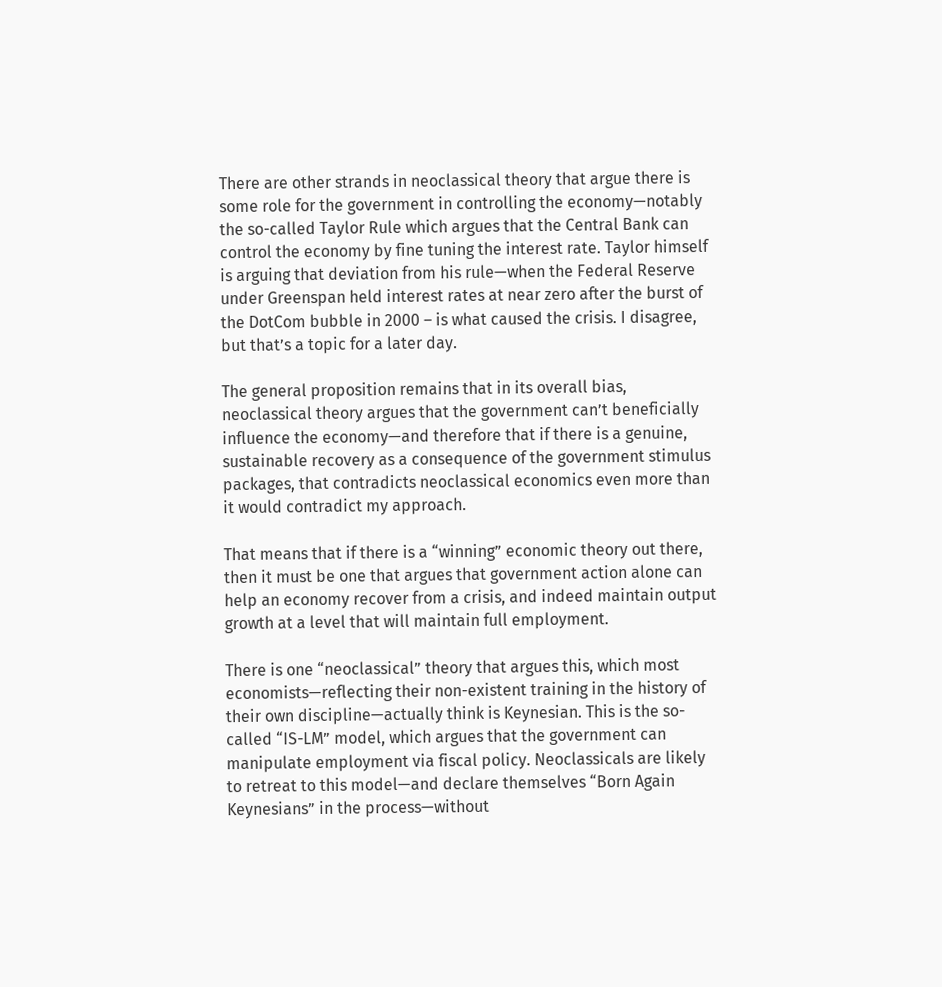There are other strands in neoclassical theory that argue there is some role for the government in controlling the economy—notably the so-called Taylor Rule which argues that the Central Bank can control the economy by fine tuning the interest rate. Taylor himself is arguing that deviation from his rule—when the Federal Reserve under Greenspan held interest rates at near zero after the burst of the DotCom bubble in 2000 – is what caused the crisis. I disagree, but that’s a topic for a later day.

The general proposition remains that in its overall bias, neoclassical theory argues that the government can’t beneficially influence the economy—and therefore that if there is a genuine, sustainable recovery as a consequence of the government stimulus packages, that contradicts neoclassical economics even more than it would contradict my approach.

That means that if there is a “winning” economic theory out there, then it must be one that argues that government action alone can help an economy recover from a crisis, and indeed maintain output growth at a level that will maintain full employment.

There is one “neoclassical” theory that argues this, which most economists—reflecting their non-existent training in the history of their own discipline—actually think is Keynesian. This is the so-called “IS-LM” model, which argues that the government can manipulate employment via fiscal policy. Neoclassicals are likely to retreat to this model—and declare themselves “Born Again Keynesians” in the process—without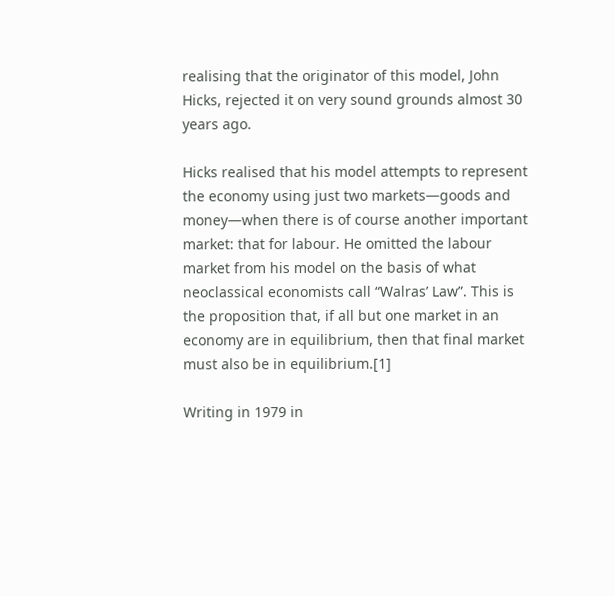realising that the originator of this model, John Hicks, rejected it on very sound grounds almost 30 years ago.

Hicks realised that his model attempts to represent the economy using just two markets—goods and money—when there is of course another important market: that for labour. He omitted the labour market from his model on the basis of what neoclassical economists call “Walras’ Law”. This is the proposition that, if all but one market in an economy are in equilibrium, then that final market must also be in equilibrium.[1]

Writing in 1979 in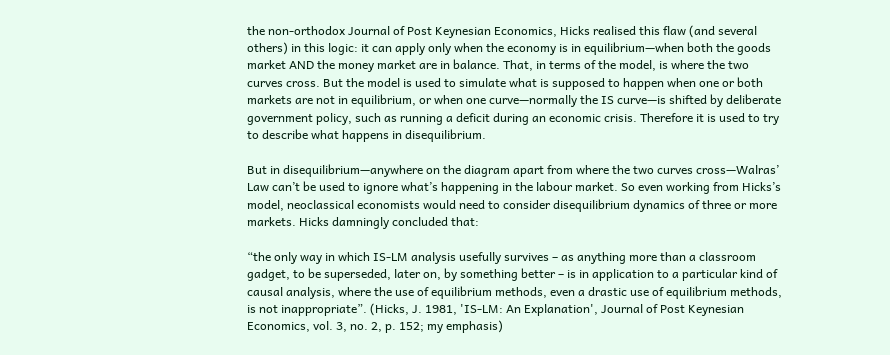the non-orthodox Journal of Post Keynesian Economics, Hicks realised this flaw (and several others) in this logic: it can apply only when the economy is in equilibrium—when both the goods market AND the money market are in balance. That, in terms of the model, is where the two curves cross. But the model is used to simulate what is supposed to happen when one or both markets are not in equilibrium, or when one curve—normally the IS curve—is shifted by deliberate government policy, such as running a deficit during an economic crisis. Therefore it is used to try to describe what happens in disequilibrium.

But in disequilibrium—anywhere on the diagram apart from where the two curves cross—Walras’ Law can’t be used to ignore what’s happening in the labour market. So even working from Hicks’s model, neoclassical economists would need to consider disequilibrium dynamics of three or more markets. Hicks damningly concluded that:

“the only way in which IS-LM analysis usefully survives – as anything more than a classroom gadget, to be superseded, later on, by something better – is in application to a particular kind of causal analysis, where the use of equilibrium methods, even a drastic use of equilibrium methods, is not inappropriate”. (Hicks, J. 1981, 'IS-LM: An Explanation', Journal of Post Keynesian Economics, vol. 3, no. 2, p. 152; my emphasis)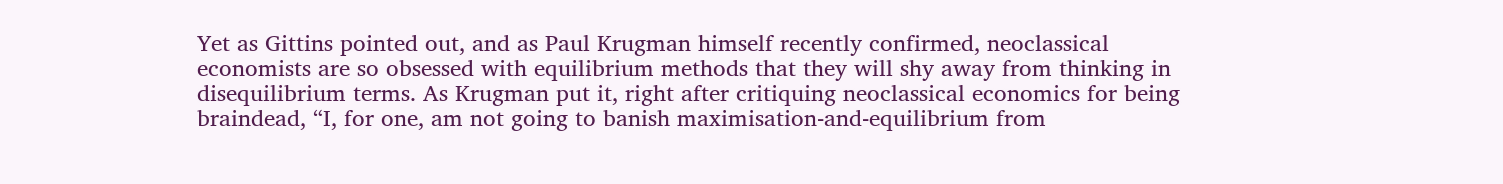Yet as Gittins pointed out, and as Paul Krugman himself recently confirmed, neoclassical economists are so obsessed with equilibrium methods that they will shy away from thinking in disequilibrium terms. As Krugman put it, right after critiquing neoclassical economics for being braindead, “I, for one, am not going to banish maximisation-and-equilibrium from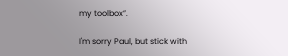my toolbox”.

I'm sorry Paul, but stick with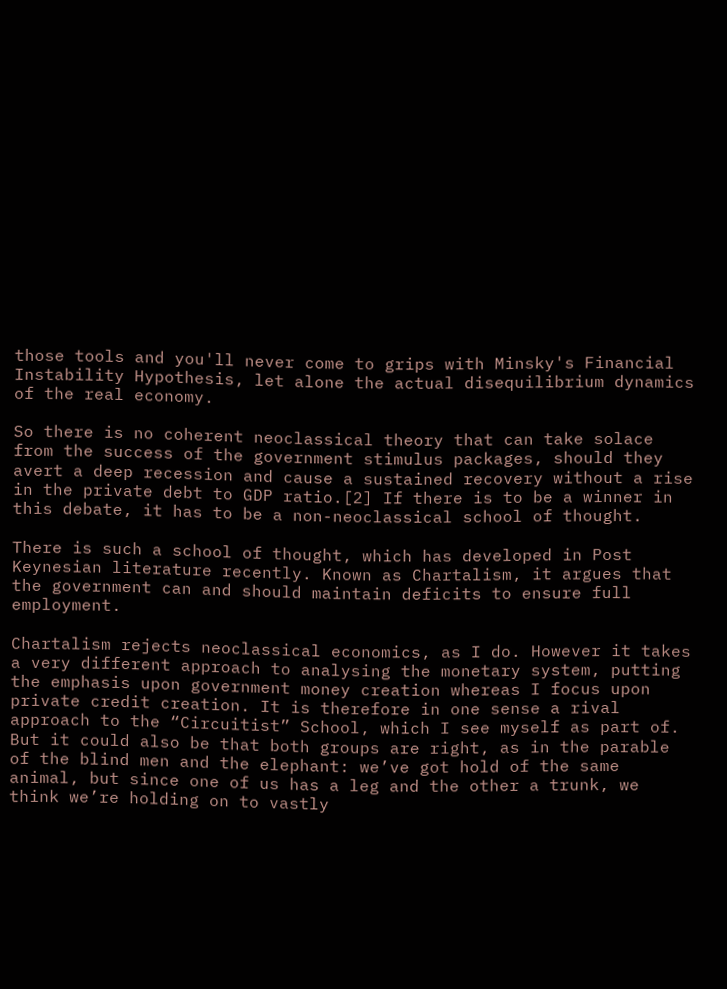those tools and you'll never come to grips with Minsky's Financial Instability Hypothesis, let alone the actual disequilibrium dynamics of the real economy.

So there is no coherent neoclassical theory that can take solace from the success of the government stimulus packages, should they avert a deep recession and cause a sustained recovery without a rise in the private debt to GDP ratio.[2] If there is to be a winner in this debate, it has to be a non-neoclassical school of thought.

There is such a school of thought, which has developed in Post Keynesian literature recently. Known as Chartalism, it argues that the government can and should maintain deficits to ensure full employment.

Chartalism rejects neoclassical economics, as I do. However it takes a very different approach to analysing the monetary system, putting the emphasis upon government money creation whereas I focus upon private credit creation. It is therefore in one sense a rival approach to the “Circuitist” School, which I see myself as part of. But it could also be that both groups are right, as in the parable of the blind men and the elephant: we’ve got hold of the same animal, but since one of us has a leg and the other a trunk, we think we’re holding on to vastly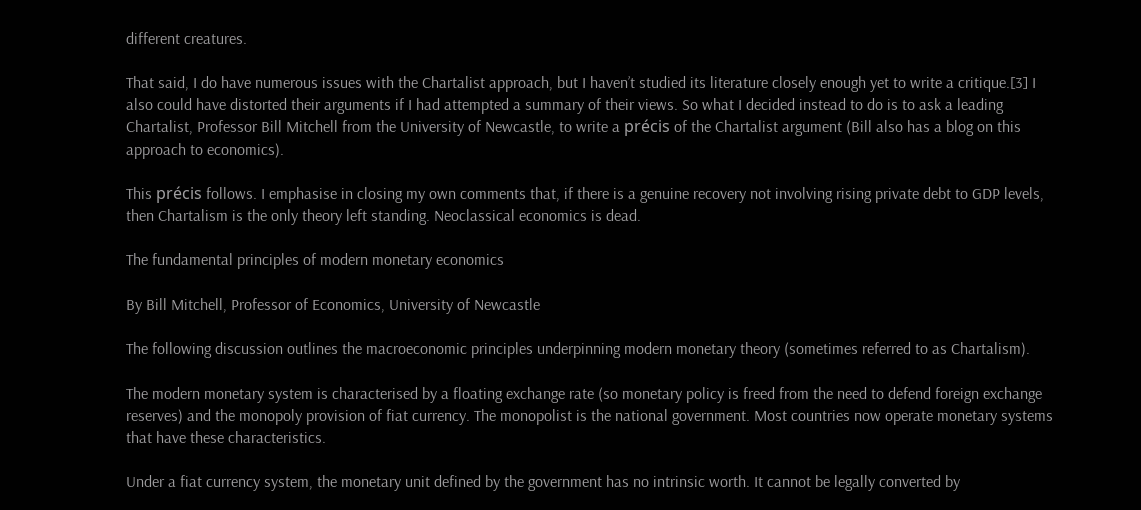different creatures.

That said, I do have numerous issues with the Chartalist approach, but I haven’t studied its literature closely enough yet to write a critique.[3] I also could have distorted their arguments if I had attempted a summary of their views. So what I decided instead to do is to ask a leading Chartalist, Professor Bill Mitchell from the University of Newcastle, to write a précis of the Chartalist argument (Bill also has a blog on this approach to economics).

This précis follows. I emphasise in closing my own comments that, if there is a genuine recovery not involving rising private debt to GDP levels, then Chartalism is the only theory left standing. Neoclassical economics is dead.

The fundamental principles of modern monetary economics

By Bill Mitchell, Professor of Economics, University of Newcastle

The following discussion outlines the macroeconomic principles underpinning modern monetary theory (sometimes referred to as Chartalism).

The modern monetary system is characterised by a floating exchange rate (so monetary policy is freed from the need to defend foreign exchange reserves) and the monopoly provision of fiat currency. The monopolist is the national government. Most countries now operate monetary systems that have these characteristics.

Under a fiat currency system, the monetary unit defined by the government has no intrinsic worth. It cannot be legally converted by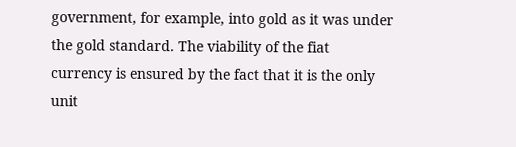government, for example, into gold as it was under the gold standard. The viability of the fiat currency is ensured by the fact that it is the only unit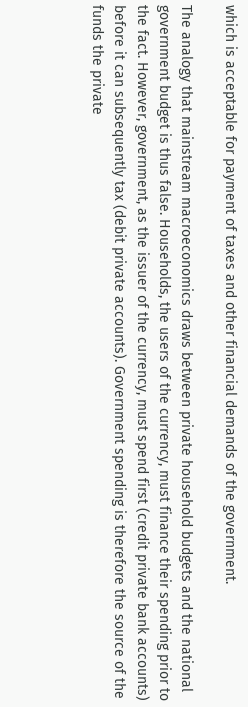which is acceptable for payment of taxes and other financial demands of the government.

The analogy that mainstream macroeconomics draws between private household budgets and the national government budget is thus false. Households, the users of the currency, must finance their spending prior to the fact. However, government, as the issuer of the currency, must spend first (credit private bank accounts) before it can subsequently tax (debit private accounts). Government spending is therefore the source of the funds the private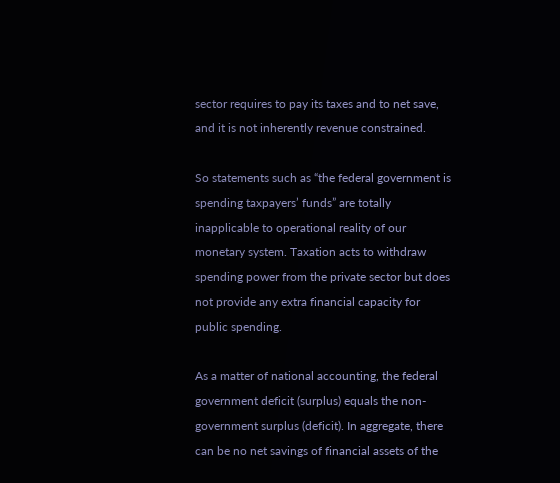sector requires to pay its taxes and to net save, and it is not inherently revenue constrained.

So statements such as “the federal government is spending taxpayers’ funds” are totally inapplicable to operational reality of our monetary system. Taxation acts to withdraw spending power from the private sector but does not provide any extra financial capacity for public spending.

As a matter of national accounting, the federal government deficit (surplus) equals the non-government surplus (deficit). In aggregate, there can be no net savings of financial assets of the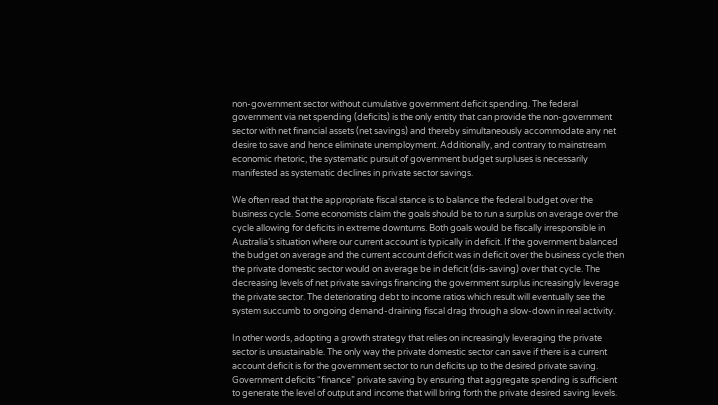non-government sector without cumulative government deficit spending. The federal government via net spending (deficits) is the only entity that can provide the non-government sector with net financial assets (net savings) and thereby simultaneously accommodate any net desire to save and hence eliminate unemployment. Additionally, and contrary to mainstream economic rhetoric, the systematic pursuit of government budget surpluses is necessarily manifested as systematic declines in private sector savings.

We often read that the appropriate fiscal stance is to balance the federal budget over the business cycle. Some economists claim the goals should be to run a surplus on average over the cycle allowing for deficits in extreme downturns. Both goals would be fiscally irresponsible in Australia’s situation where our current account is typically in deficit. If the government balanced the budget on average and the current account deficit was in deficit over the business cycle then the private domestic sector would on average be in deficit (dis-saving) over that cycle. The decreasing levels of net private savings financing the government surplus increasingly leverage the private sector. The deteriorating debt to income ratios which result will eventually see the system succumb to ongoing demand-draining fiscal drag through a slow-down in real activity.

In other words, adopting a growth strategy that relies on increasingly leveraging the private sector is unsustainable. The only way the private domestic sector can save if there is a current account deficit is for the government sector to run deficits up to the desired private saving. Government deficits “finance” private saving by ensuring that aggregate spending is sufficient to generate the level of output and income that will bring forth the private desired saving levels.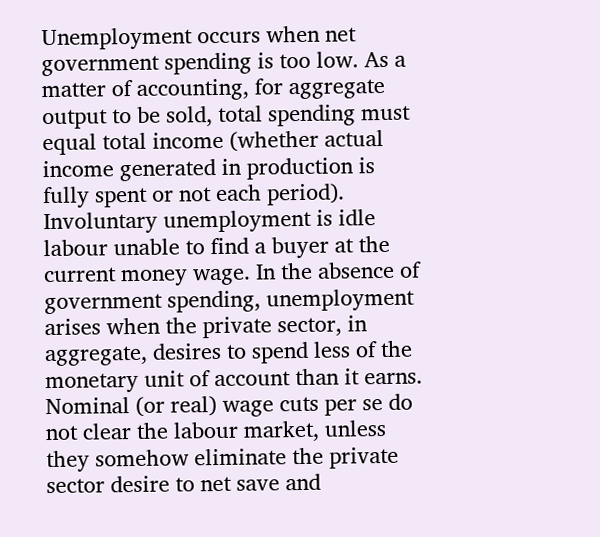Unemployment occurs when net government spending is too low. As a matter of accounting, for aggregate output to be sold, total spending must equal total income (whether actual income generated in production is fully spent or not each period). Involuntary unemployment is idle labour unable to find a buyer at the current money wage. In the absence of government spending, unemployment arises when the private sector, in aggregate, desires to spend less of the monetary unit of account than it earns. Nominal (or real) wage cuts per se do not clear the labour market, unless they somehow eliminate the private sector desire to net save and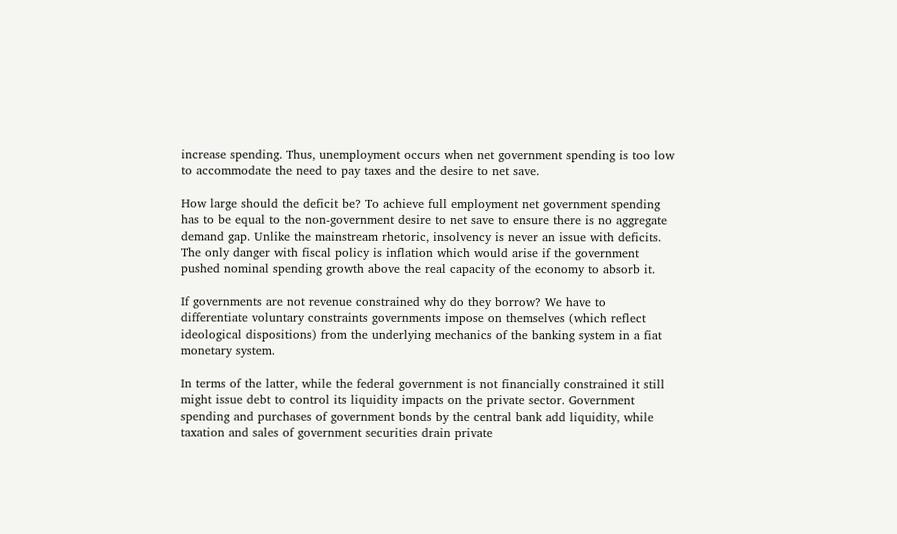increase spending. Thus, unemployment occurs when net government spending is too low to accommodate the need to pay taxes and the desire to net save.

How large should the deficit be? To achieve full employment net government spending has to be equal to the non-government desire to net save to ensure there is no aggregate demand gap. Unlike the mainstream rhetoric, insolvency is never an issue with deficits. The only danger with fiscal policy is inflation which would arise if the government pushed nominal spending growth above the real capacity of the economy to absorb it.

If governments are not revenue constrained why do they borrow? We have to differentiate voluntary constraints governments impose on themselves (which reflect ideological dispositions) from the underlying mechanics of the banking system in a fiat monetary system.

In terms of the latter, while the federal government is not financially constrained it still might issue debt to control its liquidity impacts on the private sector. Government spending and purchases of government bonds by the central bank add liquidity, while taxation and sales of government securities drain private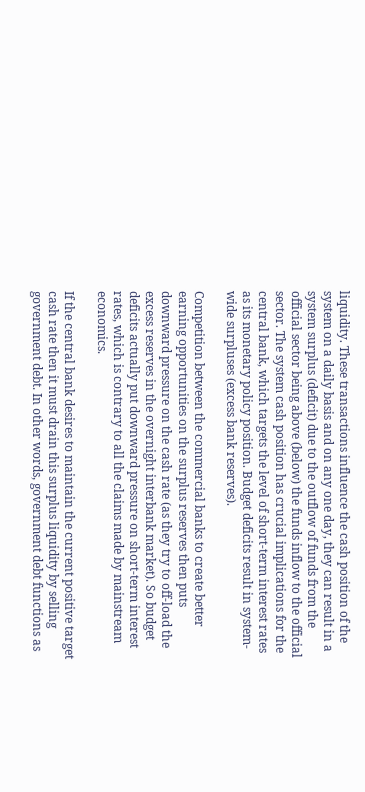liquidity. These transactions influence the cash position of the system on a daily basis and on any one day, they can result in a system surplus (deficit) due to the outflow of funds from the official sector being above (below) the funds inflow to the official sector. The system cash position has crucial implications for the central bank, which targets the level of short-term interest rates as its monetary policy position. Budget deficits result in system-wide surpluses (excess bank reserves).

Competition between the commercial banks to create better earning opportunities on the surplus reserves then puts downward pressure on the cash rate (as they try to off-load the excess reserves in the overnight interbank market). So budget deficits actually put downward pressure on short-term interest rates, which is contrary to all the claims made by mainstream economics.

If the central bank desires to maintain the current positive target cash rate then it must drain this surplus liquidity by selling government debt. In other words, government debt functions as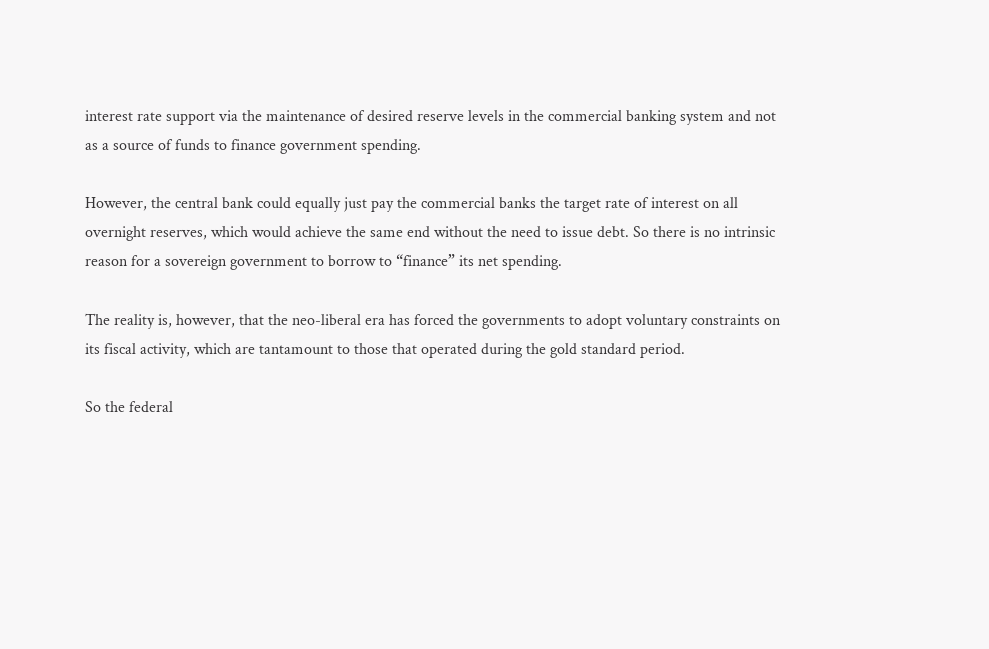interest rate support via the maintenance of desired reserve levels in the commercial banking system and not as a source of funds to finance government spending.

However, the central bank could equally just pay the commercial banks the target rate of interest on all overnight reserves, which would achieve the same end without the need to issue debt. So there is no intrinsic reason for a sovereign government to borrow to “finance” its net spending.

The reality is, however, that the neo-liberal era has forced the governments to adopt voluntary constraints on its fiscal activity, which are tantamount to those that operated during the gold standard period.

So the federal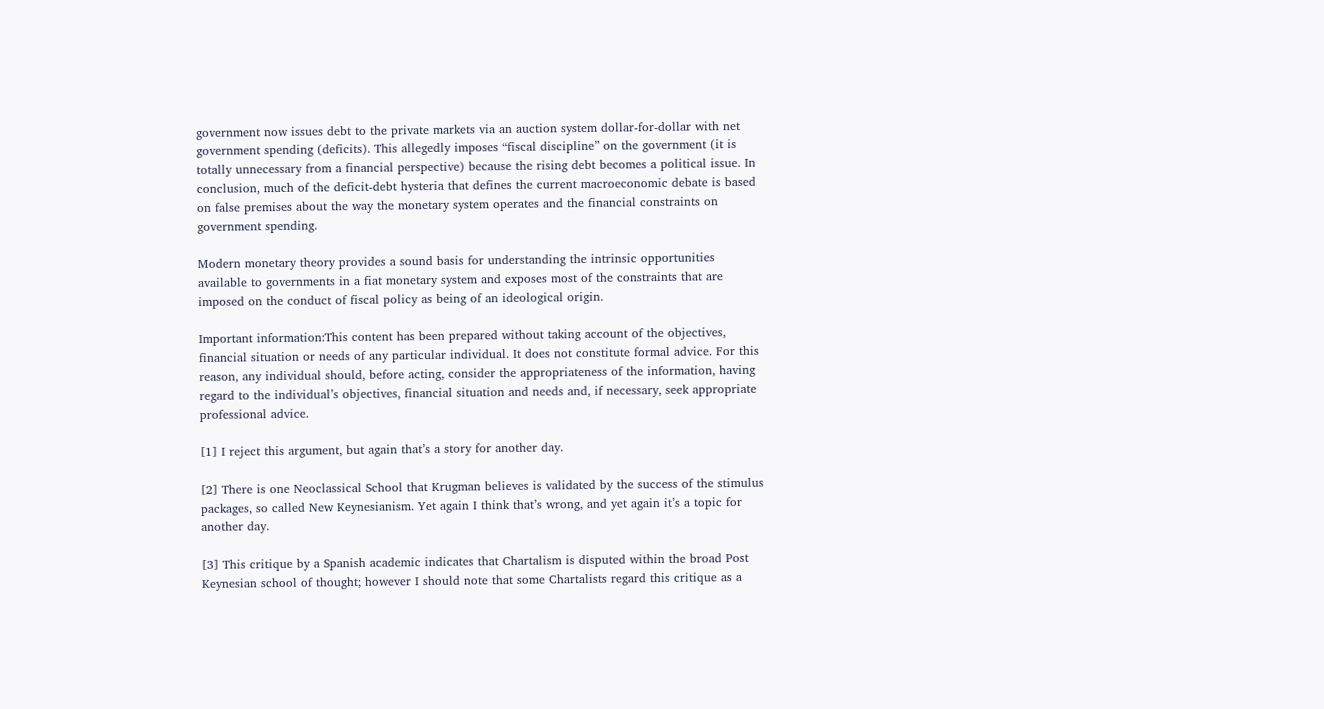government now issues debt to the private markets via an auction system dollar-for-dollar with net government spending (deficits). This allegedly imposes “fiscal discipline” on the government (it is totally unnecessary from a financial perspective) because the rising debt becomes a political issue. In conclusion, much of the deficit-debt hysteria that defines the current macroeconomic debate is based on false premises about the way the monetary system operates and the financial constraints on government spending.

Modern monetary theory provides a sound basis for understanding the intrinsic opportunities available to governments in a fiat monetary system and exposes most of the constraints that are imposed on the conduct of fiscal policy as being of an ideological origin.

Important information:This content has been prepared without taking account of the objectives, financial situation or needs of any particular individual. It does not constitute formal advice. For this reason, any individual should, before acting, consider the appropriateness of the information, having regard to the individual’s objectives, financial situation and needs and, if necessary, seek appropriate professional advice.

[1] I reject this argument, but again that’s a story for another day.

[2] There is one Neoclassical School that Krugman believes is validated by the success of the stimulus packages, so called New Keynesianism. Yet again I think that’s wrong, and yet again it’s a topic for another day.

[3] This critique by a Spanish academic indicates that Chartalism is disputed within the broad Post Keynesian school of thought; however I should note that some Chartalists regard this critique as a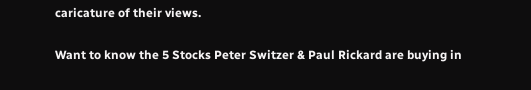caricature of their views.

Want to know the 5 Stocks Peter Switzer & Paul Rickard are buying in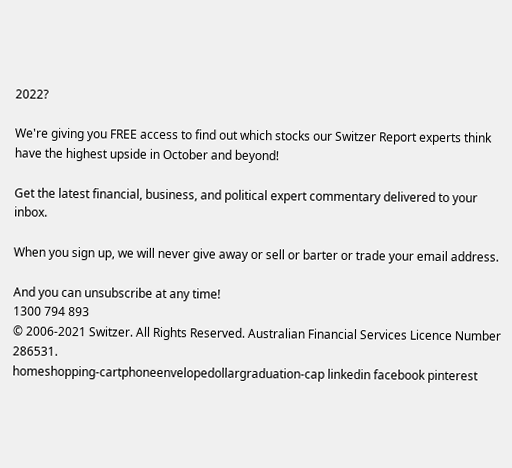2022?

We're giving you FREE access to find out which stocks our Switzer Report experts think have the highest upside in October and beyond!

Get the latest financial, business, and political expert commentary delivered to your inbox.

When you sign up, we will never give away or sell or barter or trade your email address.

And you can unsubscribe at any time!
1300 794 893
© 2006-2021 Switzer. All Rights Reserved. Australian Financial Services Licence Number 286531.
homeshopping-cartphoneenvelopedollargraduation-cap linkedin facebook pinterest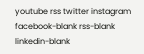youtube rss twitter instagram facebook-blank rss-blank linkedin-blank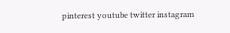pinterest youtube twitter instagram